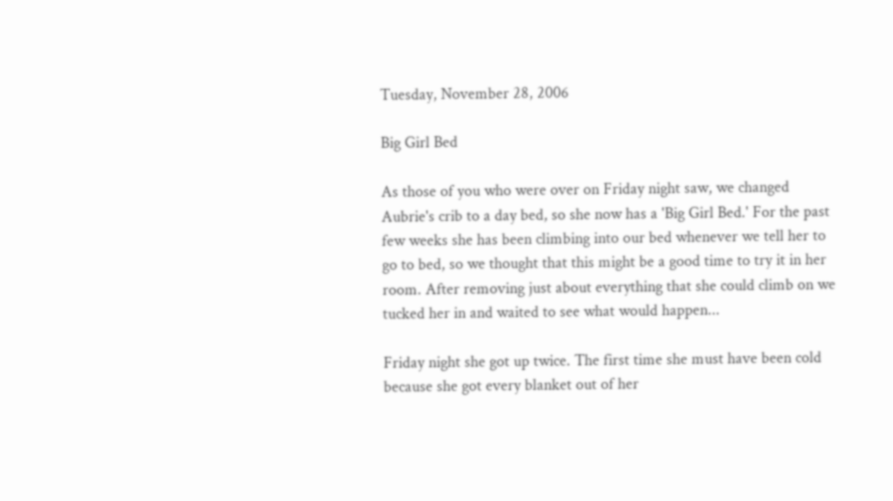Tuesday, November 28, 2006

Big Girl Bed

As those of you who were over on Friday night saw, we changed Aubrie's crib to a day bed, so she now has a 'Big Girl Bed.' For the past few weeks she has been climbing into our bed whenever we tell her to go to bed, so we thought that this might be a good time to try it in her room. After removing just about everything that she could climb on we tucked her in and waited to see what would happen...

Friday night she got up twice. The first time she must have been cold because she got every blanket out of her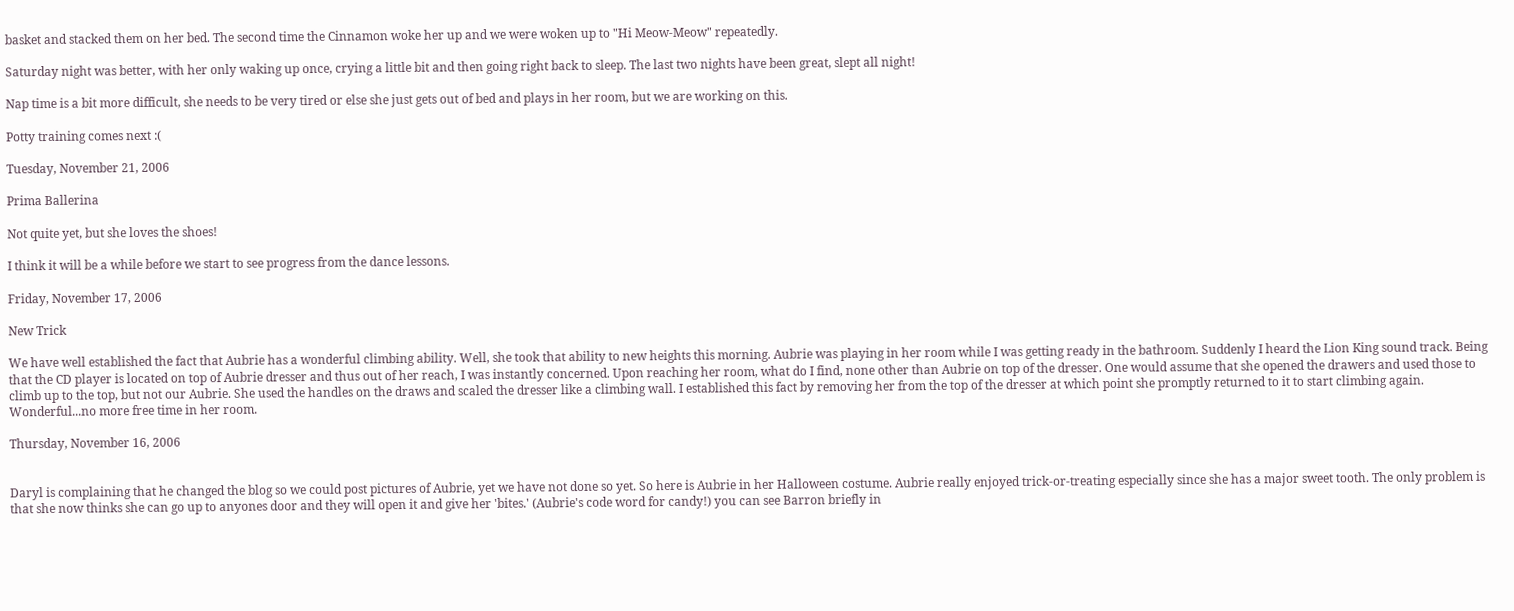basket and stacked them on her bed. The second time the Cinnamon woke her up and we were woken up to "Hi Meow-Meow" repeatedly.

Saturday night was better, with her only waking up once, crying a little bit and then going right back to sleep. The last two nights have been great, slept all night!

Nap time is a bit more difficult, she needs to be very tired or else she just gets out of bed and plays in her room, but we are working on this.

Potty training comes next :(

Tuesday, November 21, 2006

Prima Ballerina

Not quite yet, but she loves the shoes!

I think it will be a while before we start to see progress from the dance lessons.

Friday, November 17, 2006

New Trick

We have well established the fact that Aubrie has a wonderful climbing ability. Well, she took that ability to new heights this morning. Aubrie was playing in her room while I was getting ready in the bathroom. Suddenly I heard the Lion King sound track. Being that the CD player is located on top of Aubrie dresser and thus out of her reach, I was instantly concerned. Upon reaching her room, what do I find, none other than Aubrie on top of the dresser. One would assume that she opened the drawers and used those to climb up to the top, but not our Aubrie. She used the handles on the draws and scaled the dresser like a climbing wall. I established this fact by removing her from the top of the dresser at which point she promptly returned to it to start climbing again. Wonderful...no more free time in her room.

Thursday, November 16, 2006


Daryl is complaining that he changed the blog so we could post pictures of Aubrie, yet we have not done so yet. So here is Aubrie in her Halloween costume. Aubrie really enjoyed trick-or-treating especially since she has a major sweet tooth. The only problem is that she now thinks she can go up to anyones door and they will open it and give her 'bites.' (Aubrie's code word for candy!) you can see Barron briefly in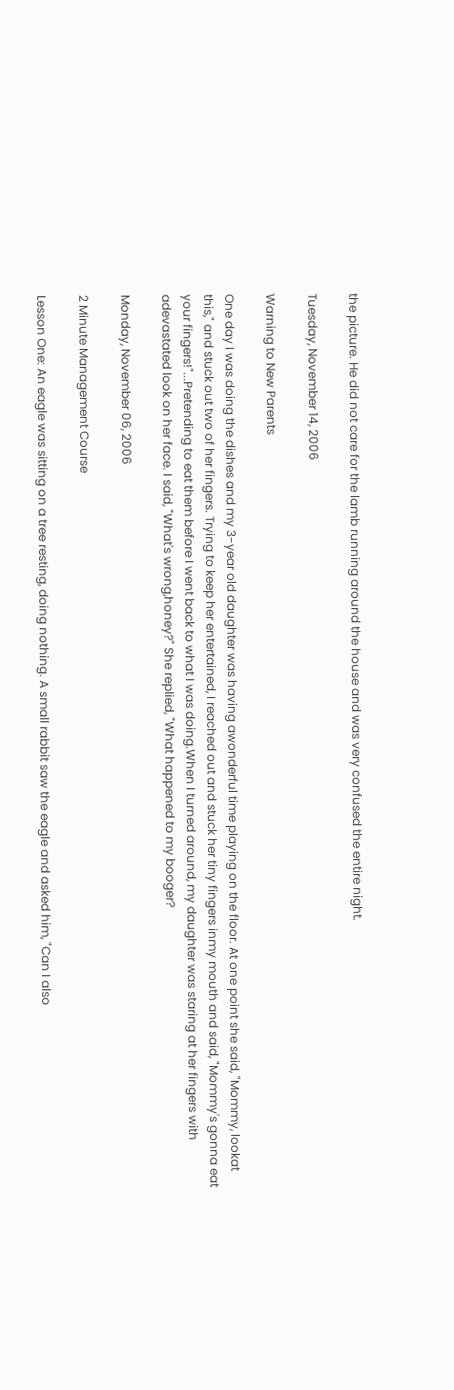the picture. He did not care for the lamb running around the house and was very confused the entire night.

Tuesday, November 14, 2006

Warning to New Parents

One day I was doing the dishes and my 3-year old daughter was having awonderful time playing on the floor. At one point she said, "Mommy, lookat this," and stuck out two of her fingers. Trying to keep her entertained, I reached out and stuck her tiny fingers inmy mouth and said, "Mommy's gonna eat your fingers!"...Pretending to eat them before I went back to what I was doing.When I turned around, my daughter was staring at her fingers with adevastated look on her face. I said, "What's wrong,honey?" She replied, "What happened to my booger?

Monday, November 06, 2006

2 Minute Management Course

Lesson One: An eagle was sitting on a tree resting, doing nothing. A small rabbit saw the eagle and asked him, "Can I also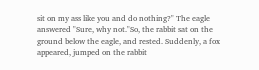sit on my ass like you and do nothing?" The eagle answered "Sure, why not."So, the rabbit sat on the ground below the eagle, and rested. Suddenly, a fox appeared, jumped on the rabbit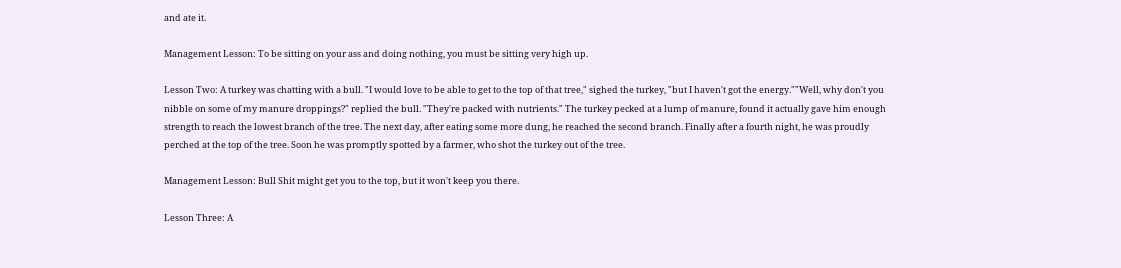and ate it.

Management Lesson: To be sitting on your ass and doing nothing, you must be sitting very high up.

Lesson Two: A turkey was chatting with a bull. "I would love to be able to get to the top of that tree," sighed the turkey, "but I haven't got the energy.""Well, why don't you nibble on some of my manure droppings?" replied the bull. "They're packed with nutrients." The turkey pecked at a lump of manure, found it actually gave him enough strength to reach the lowest branch of the tree. The next day, after eating some more dung, he reached the second branch. Finally after a fourth night, he was proudly perched at the top of the tree. Soon he was promptly spotted by a farmer, who shot the turkey out of the tree.

Management Lesson: Bull Shit might get you to the top, but it won't keep you there.

Lesson Three: A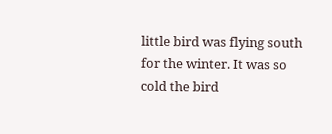little bird was flying south for the winter. It was so cold the bird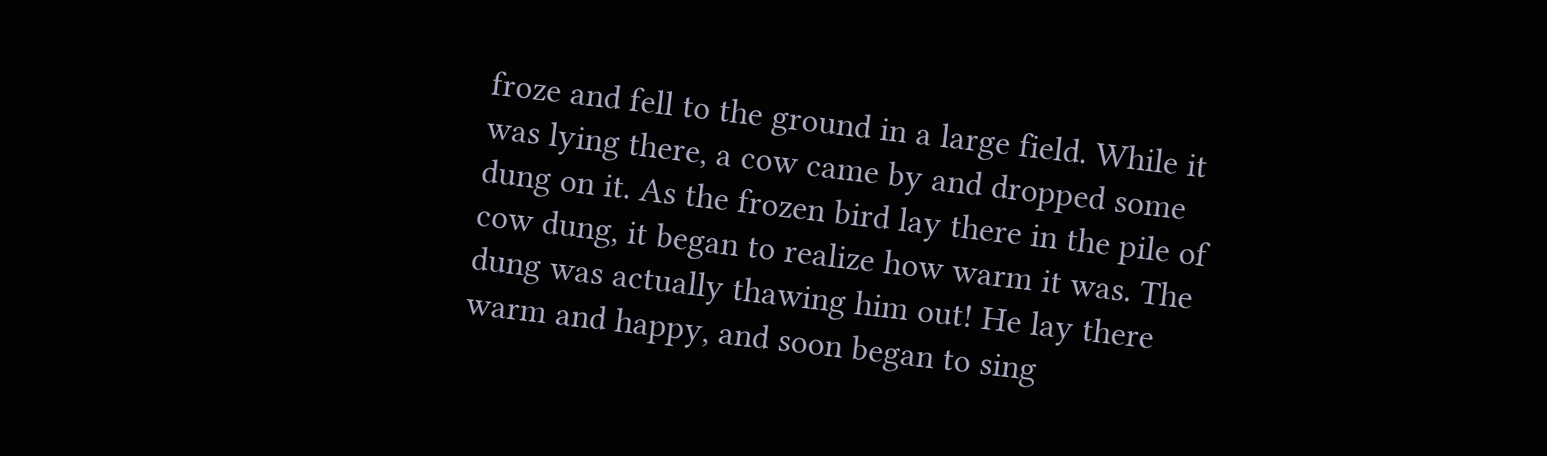froze and fell to the ground in a large field. While it was lying there, a cow came by and dropped some dung on it. As the frozen bird lay there in the pile of cow dung, it began to realize how warm it was. The dung was actually thawing him out! He lay there warm and happy, and soon began to sing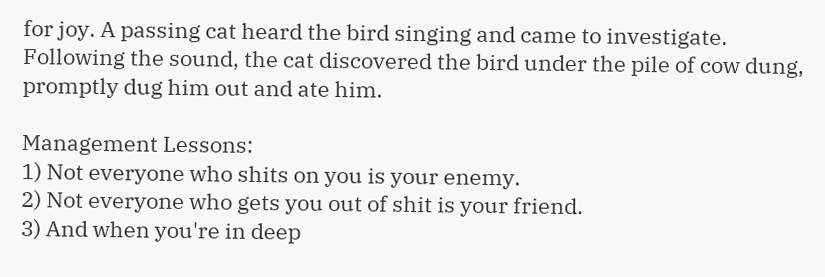for joy. A passing cat heard the bird singing and came to investigate. Following the sound, the cat discovered the bird under the pile of cow dung, promptly dug him out and ate him.

Management Lessons:
1) Not everyone who shits on you is your enemy.
2) Not everyone who gets you out of shit is your friend.
3) And when you're in deep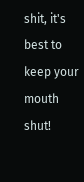shit, it's best to keep your mouth shut!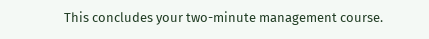This concludes your two-minute management course.